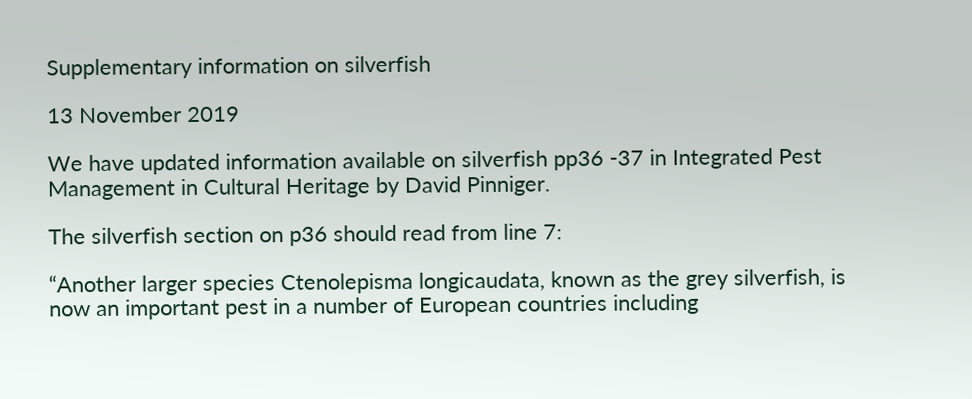Supplementary information on silverfish

13 November 2019

We have updated information available on silverfish pp36 -37 in Integrated Pest Management in Cultural Heritage by David Pinniger.

The silverfish section on p36 should read from line 7:

“Another larger species Ctenolepisma longicaudata, known as the grey silverfish, is now an important pest in a number of European countries including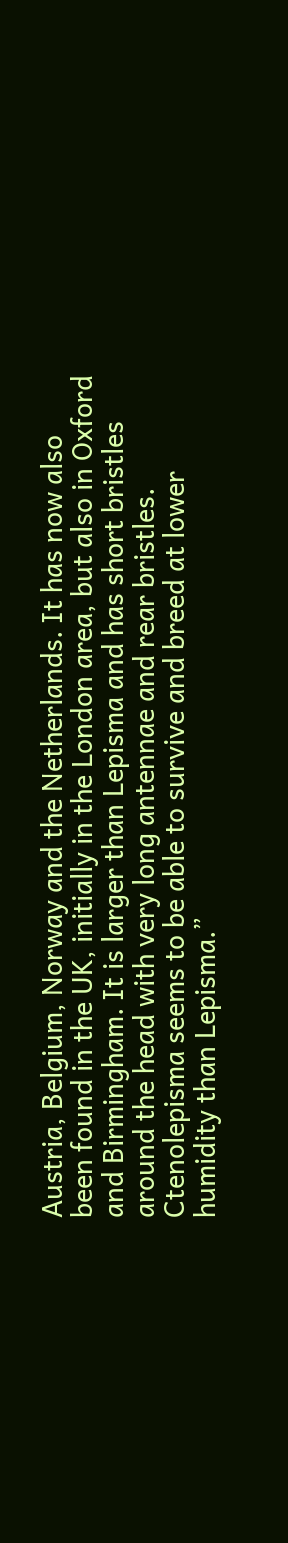Austria, Belgium, Norway and the Netherlands. It has now also been found in the UK, initially in the London area, but also in Oxford and Birmingham. It is larger than Lepisma and has short bristles around the head with very long antennae and rear bristles. Ctenolepisma seems to be able to survive and breed at lower humidity than Lepisma.”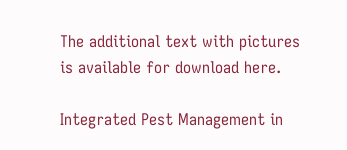The additional text with pictures is available for download here.

Integrated Pest Management in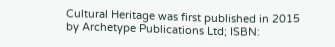Cultural Heritage was first published in 2015 by Archetype Publications Ltd; ISBN: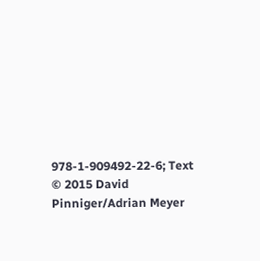978-1-909492-22-6; Text © 2015 David Pinniger/Adrian Meyer